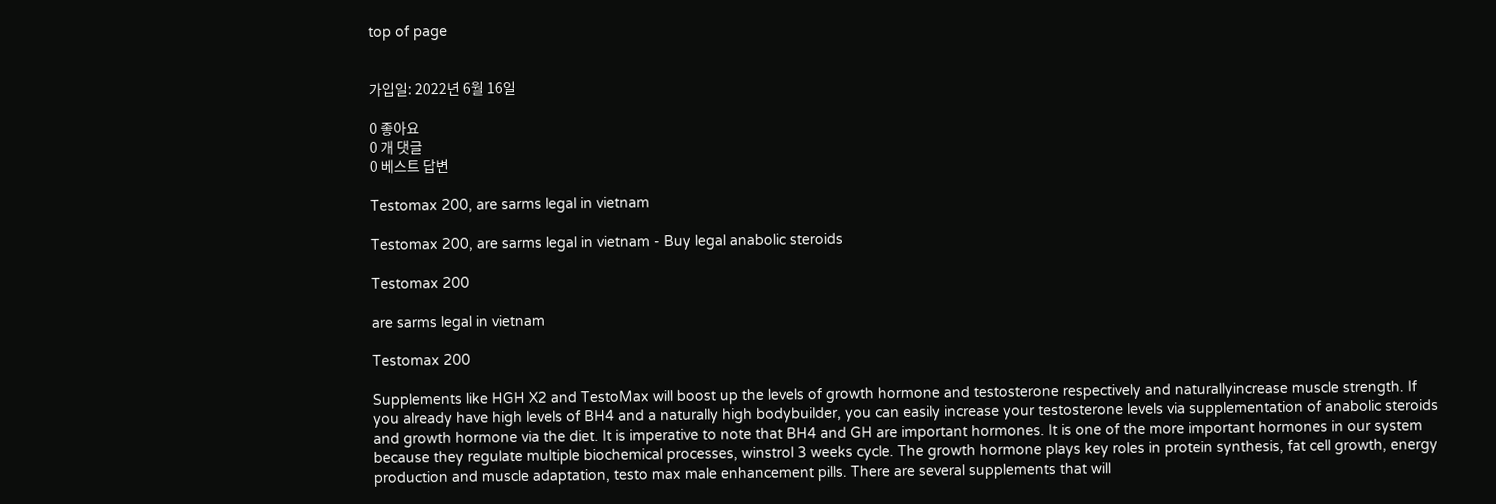top of page


가입일: 2022년 6월 16일

0 좋아요
0 개 댓글
0 베스트 답변

Testomax 200, are sarms legal in vietnam

Testomax 200, are sarms legal in vietnam - Buy legal anabolic steroids

Testomax 200

are sarms legal in vietnam

Testomax 200

Supplements like HGH X2 and TestoMax will boost up the levels of growth hormone and testosterone respectively and naturallyincrease muscle strength. If you already have high levels of BH4 and a naturally high bodybuilder, you can easily increase your testosterone levels via supplementation of anabolic steroids and growth hormone via the diet. It is imperative to note that BH4 and GH are important hormones. It is one of the more important hormones in our system because they regulate multiple biochemical processes, winstrol 3 weeks cycle. The growth hormone plays key roles in protein synthesis, fat cell growth, energy production and muscle adaptation, testo max male enhancement pills. There are several supplements that will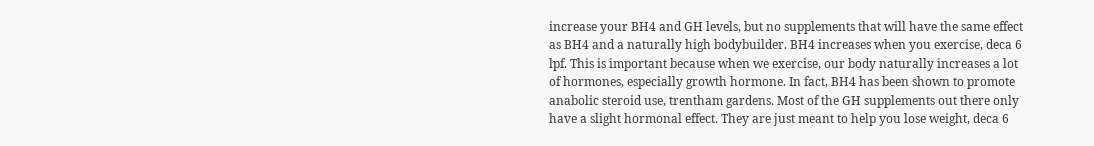increase your BH4 and GH levels, but no supplements that will have the same effect as BH4 and a naturally high bodybuilder. BH4 increases when you exercise, deca 6 lpf. This is important because when we exercise, our body naturally increases a lot of hormones, especially growth hormone. In fact, BH4 has been shown to promote anabolic steroid use, trentham gardens. Most of the GH supplements out there only have a slight hormonal effect. They are just meant to help you lose weight, deca 6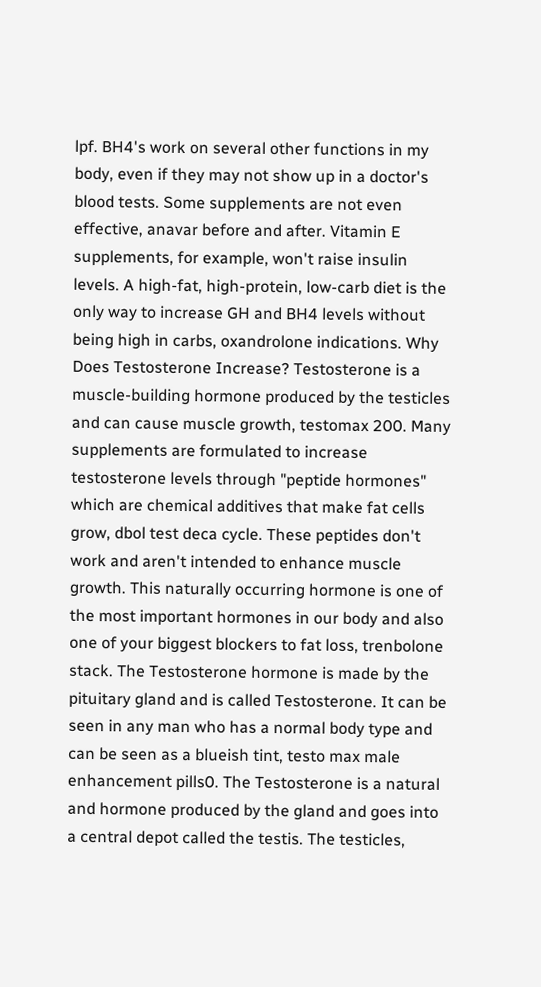lpf. BH4's work on several other functions in my body, even if they may not show up in a doctor's blood tests. Some supplements are not even effective, anavar before and after. Vitamin E supplements, for example, won't raise insulin levels. A high-fat, high-protein, low-carb diet is the only way to increase GH and BH4 levels without being high in carbs, oxandrolone indications. Why Does Testosterone Increase? Testosterone is a muscle-building hormone produced by the testicles and can cause muscle growth, testomax 200. Many supplements are formulated to increase testosterone levels through "peptide hormones" which are chemical additives that make fat cells grow, dbol test deca cycle. These peptides don't work and aren't intended to enhance muscle growth. This naturally occurring hormone is one of the most important hormones in our body and also one of your biggest blockers to fat loss, trenbolone stack. The Testosterone hormone is made by the pituitary gland and is called Testosterone. It can be seen in any man who has a normal body type and can be seen as a blueish tint, testo max male enhancement pills0. The Testosterone is a natural and hormone produced by the gland and goes into a central depot called the testis. The testicles,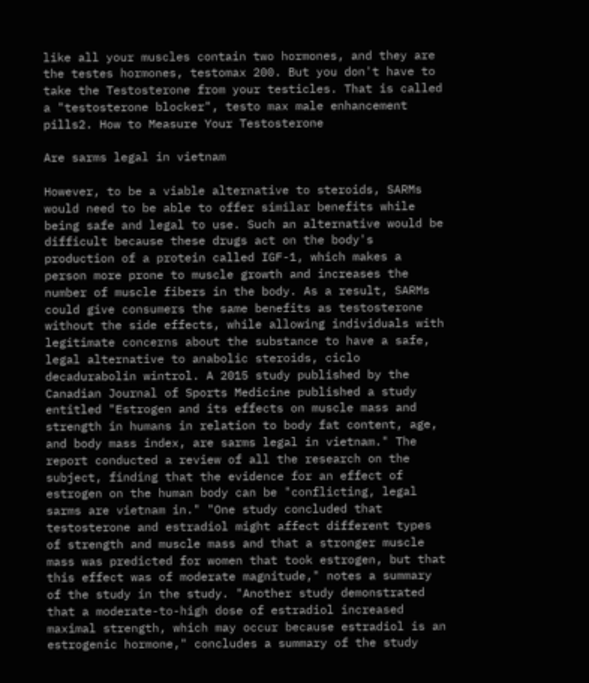like all your muscles contain two hormones, and they are the testes hormones, testomax 200. But you don't have to take the Testosterone from your testicles. That is called a "testosterone blocker", testo max male enhancement pills2. How to Measure Your Testosterone

Are sarms legal in vietnam

However, to be a viable alternative to steroids, SARMs would need to be able to offer similar benefits while being safe and legal to use. Such an alternative would be difficult because these drugs act on the body's production of a protein called IGF-1, which makes a person more prone to muscle growth and increases the number of muscle fibers in the body. As a result, SARMs could give consumers the same benefits as testosterone without the side effects, while allowing individuals with legitimate concerns about the substance to have a safe, legal alternative to anabolic steroids, ciclo decadurabolin wintrol. A 2015 study published by the Canadian Journal of Sports Medicine published a study entitled "Estrogen and its effects on muscle mass and strength in humans in relation to body fat content, age, and body mass index, are sarms legal in vietnam." The report conducted a review of all the research on the subject, finding that the evidence for an effect of estrogen on the human body can be "conflicting, legal sarms are vietnam in." "One study concluded that testosterone and estradiol might affect different types of strength and muscle mass and that a stronger muscle mass was predicted for women that took estrogen, but that this effect was of moderate magnitude," notes a summary of the study in the study. "Another study demonstrated that a moderate-to-high dose of estradiol increased maximal strength, which may occur because estradiol is an estrogenic hormone," concludes a summary of the study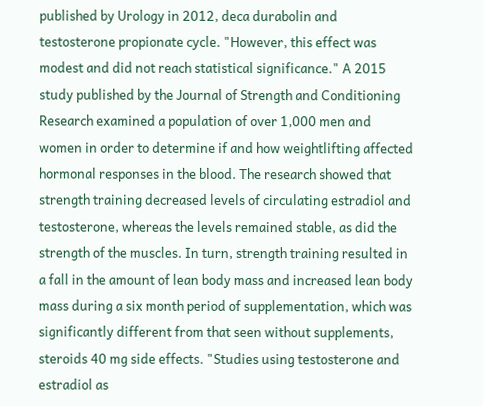published by Urology in 2012, deca durabolin and testosterone propionate cycle. "However, this effect was modest and did not reach statistical significance." A 2015 study published by the Journal of Strength and Conditioning Research examined a population of over 1,000 men and women in order to determine if and how weightlifting affected hormonal responses in the blood. The research showed that strength training decreased levels of circulating estradiol and testosterone, whereas the levels remained stable, as did the strength of the muscles. In turn, strength training resulted in a fall in the amount of lean body mass and increased lean body mass during a six month period of supplementation, which was significantly different from that seen without supplements, steroids 40 mg side effects. "Studies using testosterone and estradiol as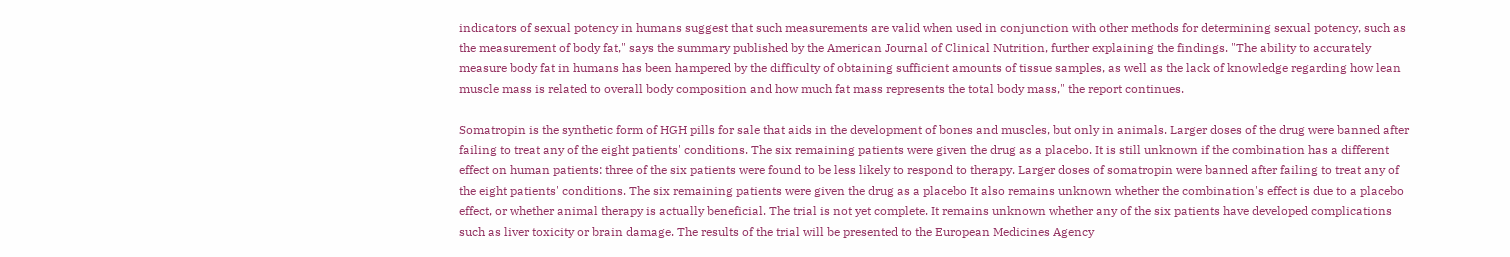indicators of sexual potency in humans suggest that such measurements are valid when used in conjunction with other methods for determining sexual potency, such as the measurement of body fat," says the summary published by the American Journal of Clinical Nutrition, further explaining the findings. "The ability to accurately measure body fat in humans has been hampered by the difficulty of obtaining sufficient amounts of tissue samples, as well as the lack of knowledge regarding how lean muscle mass is related to overall body composition and how much fat mass represents the total body mass," the report continues.

Somatropin is the synthetic form of HGH pills for sale that aids in the development of bones and muscles, but only in animals. Larger doses of the drug were banned after failing to treat any of the eight patients' conditions. The six remaining patients were given the drug as a placebo. It is still unknown if the combination has a different effect on human patients: three of the six patients were found to be less likely to respond to therapy. Larger doses of somatropin were banned after failing to treat any of the eight patients' conditions. The six remaining patients were given the drug as a placebo It also remains unknown whether the combination's effect is due to a placebo effect, or whether animal therapy is actually beneficial. The trial is not yet complete. It remains unknown whether any of the six patients have developed complications such as liver toxicity or brain damage. The results of the trial will be presented to the European Medicines Agency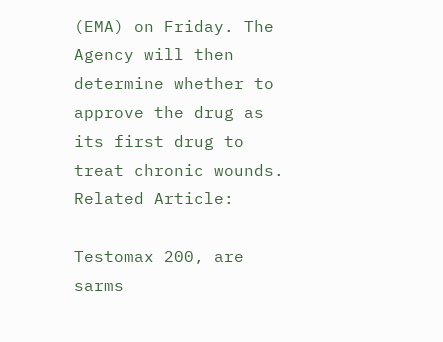(EMA) on Friday. The Agency will then determine whether to approve the drug as its first drug to treat chronic wounds. Related Article:

Testomax 200, are sarms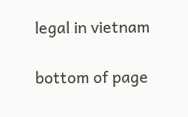legal in vietnam

bottom of page